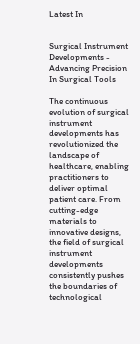Latest In


Surgical Instrument Developments - Advancing Precision In Surgical Tools

The continuous evolution of surgical instrument developments has revolutionized the landscape of healthcare, enabling practitioners to deliver optimal patient care. From cutting-edge materials to innovative designs, the field of surgical instrument developments consistently pushes the boundaries of technological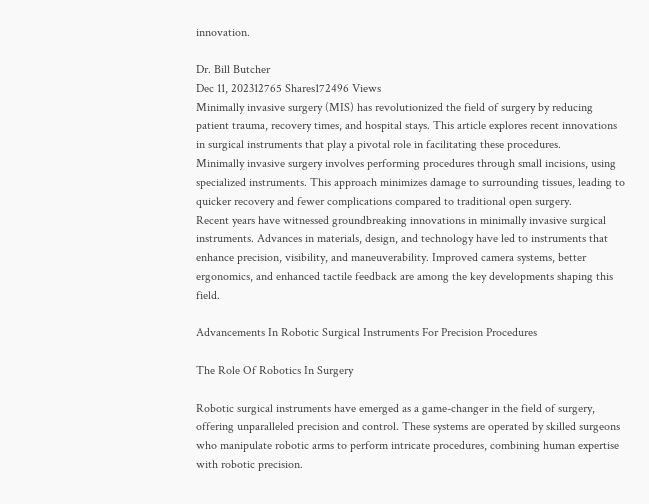innovation.

Dr. Bill Butcher
Dec 11, 202312765 Shares172496 Views
Minimally invasive surgery (MIS) has revolutionized the field of surgery by reducing patient trauma, recovery times, and hospital stays. This article explores recent innovations in surgical instruments that play a pivotal role in facilitating these procedures.
Minimally invasive surgery involves performing procedures through small incisions, using specialized instruments. This approach minimizes damage to surrounding tissues, leading to quicker recovery and fewer complications compared to traditional open surgery.
Recent years have witnessed groundbreaking innovations in minimally invasive surgical instruments. Advances in materials, design, and technology have led to instruments that enhance precision, visibility, and maneuverability. Improved camera systems, better ergonomics, and enhanced tactile feedback are among the key developments shaping this field.

Advancements In Robotic Surgical Instruments For Precision Procedures

The Role Of Robotics In Surgery

Robotic surgical instruments have emerged as a game-changer in the field of surgery, offering unparalleled precision and control. These systems are operated by skilled surgeons who manipulate robotic arms to perform intricate procedures, combining human expertise with robotic precision.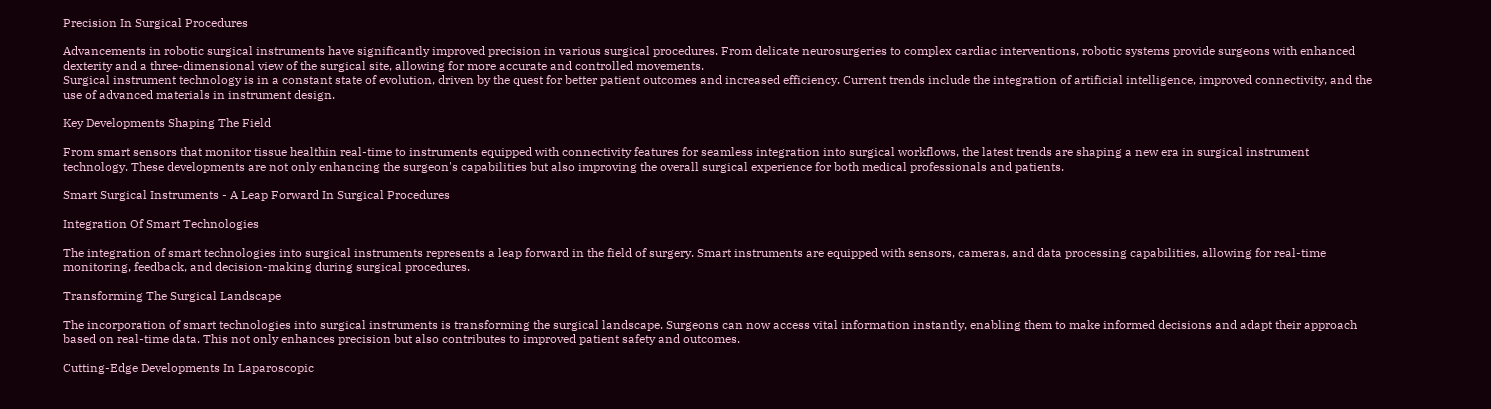Precision In Surgical Procedures

Advancements in robotic surgical instruments have significantly improved precision in various surgical procedures. From delicate neurosurgeries to complex cardiac interventions, robotic systems provide surgeons with enhanced dexterity and a three-dimensional view of the surgical site, allowing for more accurate and controlled movements.
Surgical instrument technology is in a constant state of evolution, driven by the quest for better patient outcomes and increased efficiency. Current trends include the integration of artificial intelligence, improved connectivity, and the use of advanced materials in instrument design.

Key Developments Shaping The Field

From smart sensors that monitor tissue healthin real-time to instruments equipped with connectivity features for seamless integration into surgical workflows, the latest trends are shaping a new era in surgical instrument technology. These developments are not only enhancing the surgeon's capabilities but also improving the overall surgical experience for both medical professionals and patients.

Smart Surgical Instruments - A Leap Forward In Surgical Procedures

Integration Of Smart Technologies

The integration of smart technologies into surgical instruments represents a leap forward in the field of surgery. Smart instruments are equipped with sensors, cameras, and data processing capabilities, allowing for real-time monitoring, feedback, and decision-making during surgical procedures.

Transforming The Surgical Landscape

The incorporation of smart technologies into surgical instruments is transforming the surgical landscape. Surgeons can now access vital information instantly, enabling them to make informed decisions and adapt their approach based on real-time data. This not only enhances precision but also contributes to improved patient safety and outcomes.

Cutting-Edge Developments In Laparoscopic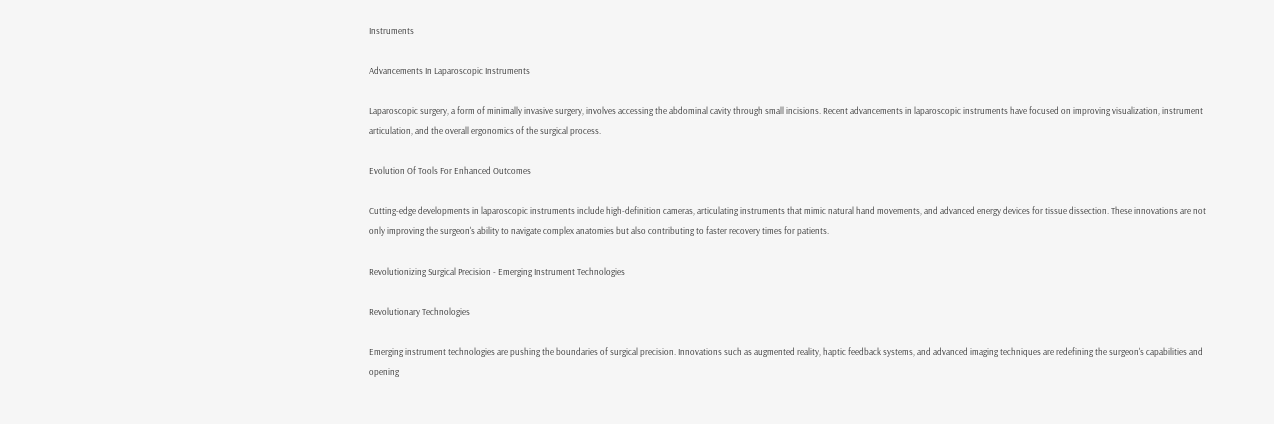Instruments

Advancements In Laparoscopic Instruments

Laparoscopic surgery, a form of minimally invasive surgery, involves accessing the abdominal cavity through small incisions. Recent advancements in laparoscopic instruments have focused on improving visualization, instrument articulation, and the overall ergonomics of the surgical process.

Evolution Of Tools For Enhanced Outcomes

Cutting-edge developments in laparoscopic instruments include high-definition cameras, articulating instruments that mimic natural hand movements, and advanced energy devices for tissue dissection. These innovations are not only improving the surgeon's ability to navigate complex anatomies but also contributing to faster recovery times for patients.

Revolutionizing Surgical Precision - Emerging Instrument Technologies

Revolutionary Technologies

Emerging instrument technologies are pushing the boundaries of surgical precision. Innovations such as augmented reality, haptic feedback systems, and advanced imaging techniques are redefining the surgeon's capabilities and opening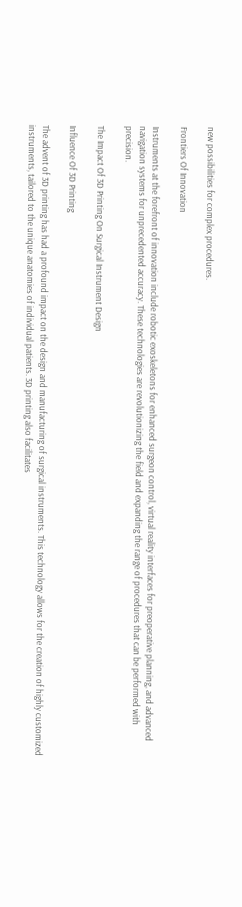new possibilities for complex procedures.

Frontiers Of Innovation

Instruments at the forefront of innovation include robotic exoskeletons for enhanced surgeon control, virtual reality interfaces for preoperative planning, and advanced navigation systems for unprecedented accuracy. These technologies are revolutionizing the field and expanding the range of procedures that can be performed with precision.

The Impact Of 3D Printing On Surgical Instrument Design

Influence Of 3D Printing

The advent of 3D printing has had a profound impact on the design and manufacturing of surgical instruments. This technology allows for the creation of highly customized instruments, tailored to the unique anatomies of individual patients. 3D printing also facilitates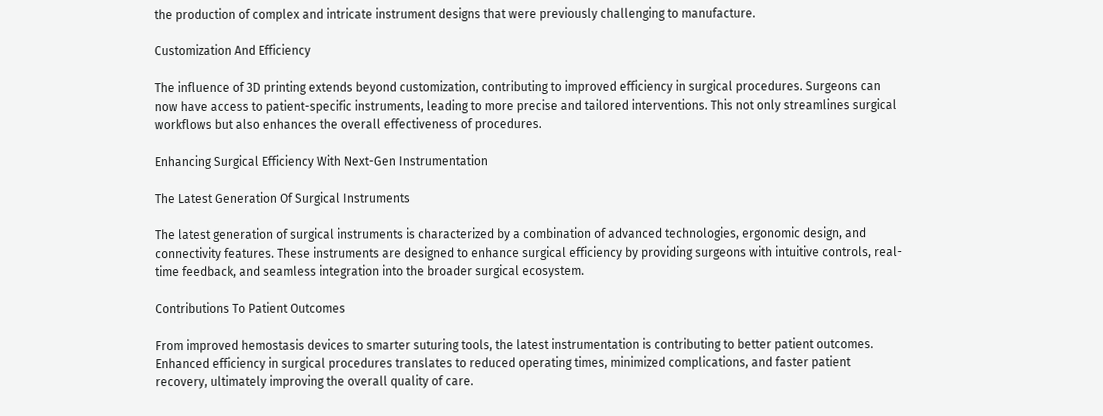the production of complex and intricate instrument designs that were previously challenging to manufacture.

Customization And Efficiency

The influence of 3D printing extends beyond customization, contributing to improved efficiency in surgical procedures. Surgeons can now have access to patient-specific instruments, leading to more precise and tailored interventions. This not only streamlines surgical workflows but also enhances the overall effectiveness of procedures.

Enhancing Surgical Efficiency With Next-Gen Instrumentation

The Latest Generation Of Surgical Instruments

The latest generation of surgical instruments is characterized by a combination of advanced technologies, ergonomic design, and connectivity features. These instruments are designed to enhance surgical efficiency by providing surgeons with intuitive controls, real-time feedback, and seamless integration into the broader surgical ecosystem.

Contributions To Patient Outcomes

From improved hemostasis devices to smarter suturing tools, the latest instrumentation is contributing to better patient outcomes. Enhanced efficiency in surgical procedures translates to reduced operating times, minimized complications, and faster patient recovery, ultimately improving the overall quality of care.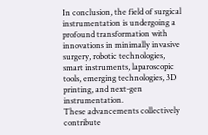In conclusion, the field of surgical instrumentation is undergoing a profound transformation with innovations in minimally invasive surgery, robotic technologies, smart instruments, laparoscopic tools, emerging technologies, 3D printing, and next-gen instrumentation.
These advancements collectively contribute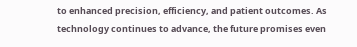to enhanced precision, efficiency, and patient outcomes. As technology continues to advance, the future promises even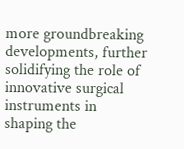more groundbreaking developments, further solidifying the role of innovative surgical instruments in shaping the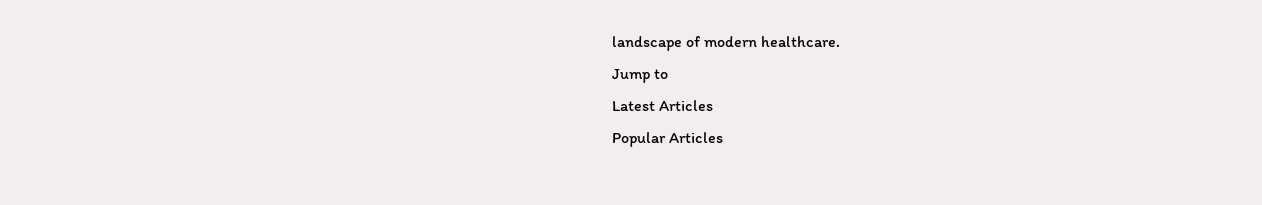landscape of modern healthcare.
Jump to
Latest Articles
Popular Articles